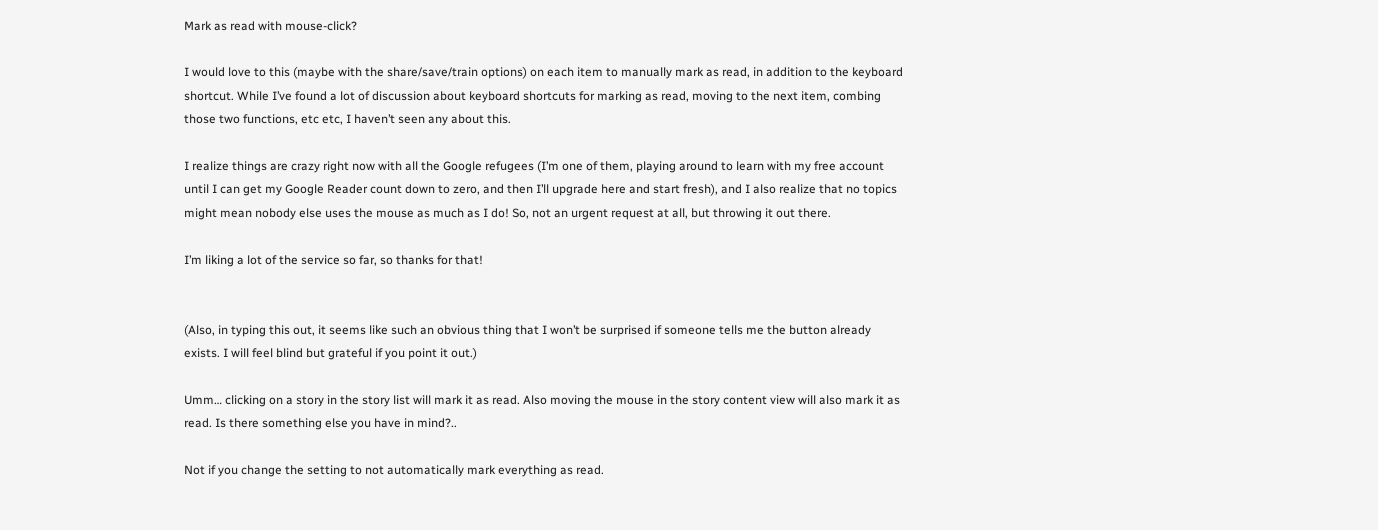Mark as read with mouse-click?

I would love to this (maybe with the share/save/train options) on each item to manually mark as read, in addition to the keyboard shortcut. While I’ve found a lot of discussion about keyboard shortcuts for marking as read, moving to the next item, combing those two functions, etc etc, I haven’t seen any about this.

I realize things are crazy right now with all the Google refugees (I’m one of them, playing around to learn with my free account until I can get my Google Reader count down to zero, and then I’ll upgrade here and start fresh), and I also realize that no topics might mean nobody else uses the mouse as much as I do! So, not an urgent request at all, but throwing it out there.

I’m liking a lot of the service so far, so thanks for that!


(Also, in typing this out, it seems like such an obvious thing that I won’t be surprised if someone tells me the button already exists. I will feel blind but grateful if you point it out.)

Umm… clicking on a story in the story list will mark it as read. Also moving the mouse in the story content view will also mark it as read. Is there something else you have in mind?..

Not if you change the setting to not automatically mark everything as read.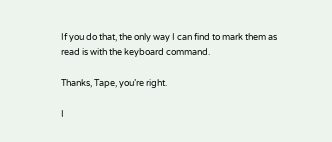If you do that, the only way I can find to mark them as read is with the keyboard command.

Thanks, Tape, you’re right.

I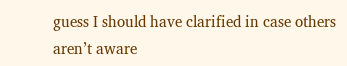guess I should have clarified in case others aren’t aware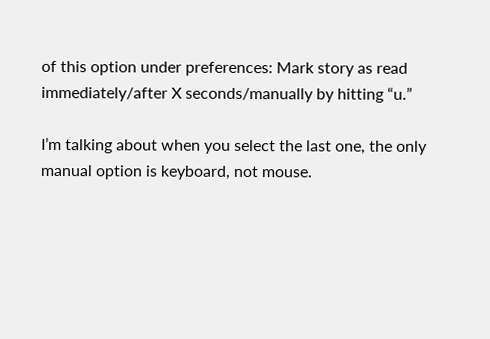of this option under preferences: Mark story as read immediately/after X seconds/manually by hitting “u.”

I’m talking about when you select the last one, the only manual option is keyboard, not mouse.